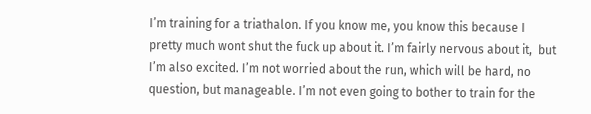I’m training for a triathalon. If you know me, you know this because I pretty much wont shut the fuck up about it. I’m fairly nervous about it,  but I’m also excited. I’m not worried about the run, which will be hard, no question, but manageable. I’m not even going to bother to train for the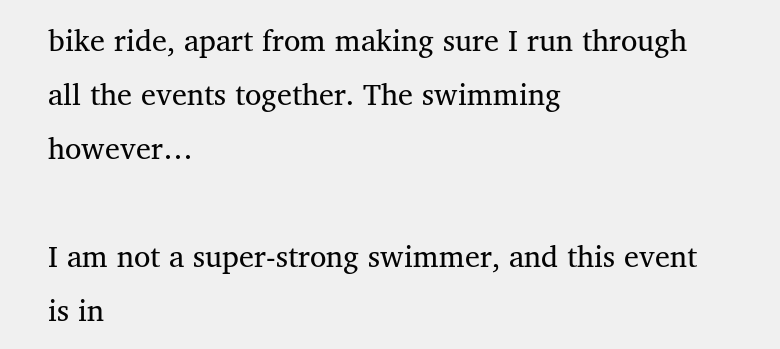bike ride, apart from making sure I run through all the events together. The swimming however…

I am not a super-strong swimmer, and this event is in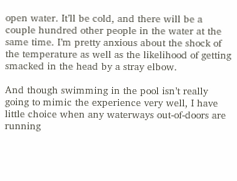open water. It’ll be cold, and there will be a couple hundred other people in the water at the same time. I’m pretty anxious about the shock of the temperature as well as the likelihood of getting smacked in the head by a stray elbow.

And though swimming in the pool isn’t really going to mimic the experience very well, I have little choice when any waterways out-of-doors are running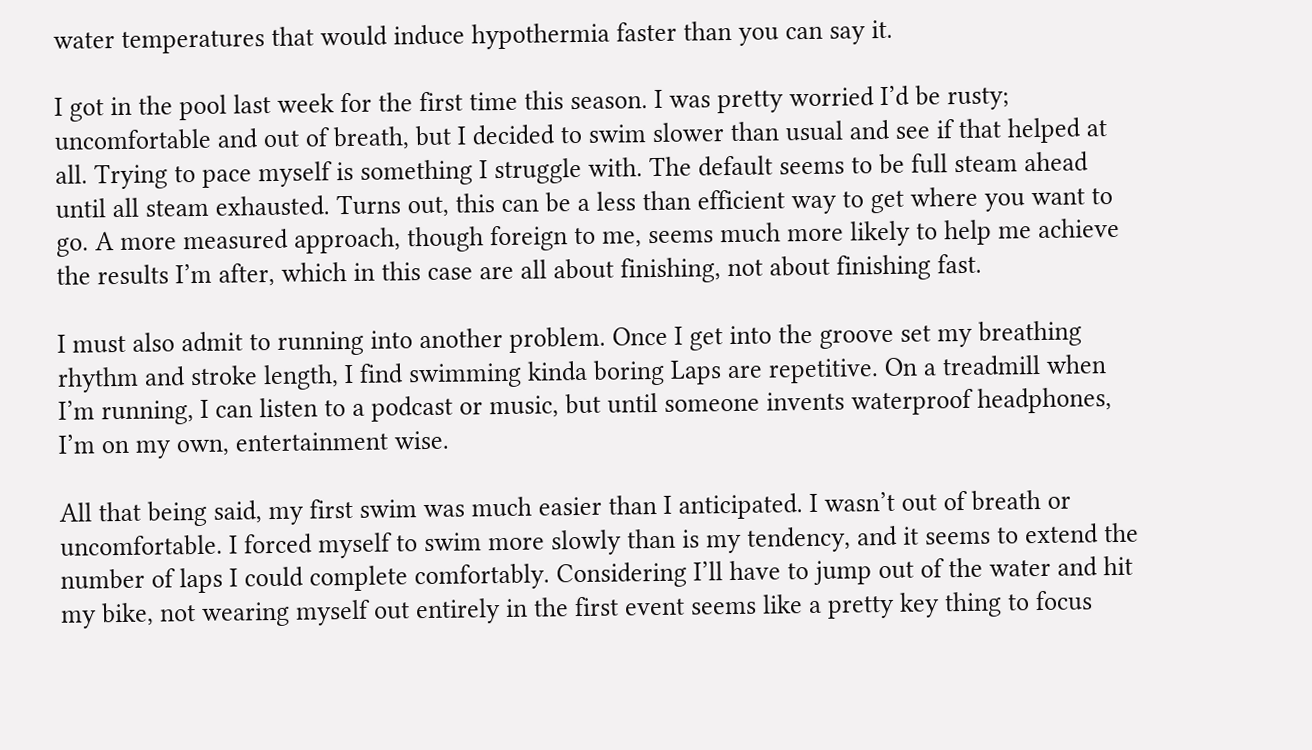water temperatures that would induce hypothermia faster than you can say it.

I got in the pool last week for the first time this season. I was pretty worried I’d be rusty; uncomfortable and out of breath, but I decided to swim slower than usual and see if that helped at all. Trying to pace myself is something I struggle with. The default seems to be full steam ahead until all steam exhausted. Turns out, this can be a less than efficient way to get where you want to go. A more measured approach, though foreign to me, seems much more likely to help me achieve the results I’m after, which in this case are all about finishing, not about finishing fast.

I must also admit to running into another problem. Once I get into the groove set my breathing rhythm and stroke length, I find swimming kinda boring Laps are repetitive. On a treadmill when I’m running, I can listen to a podcast or music, but until someone invents waterproof headphones, I’m on my own, entertainment wise.

All that being said, my first swim was much easier than I anticipated. I wasn’t out of breath or uncomfortable. I forced myself to swim more slowly than is my tendency, and it seems to extend the number of laps I could complete comfortably. Considering I’ll have to jump out of the water and hit my bike, not wearing myself out entirely in the first event seems like a pretty key thing to focus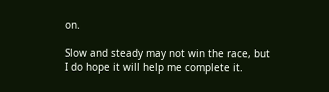on.

Slow and steady may not win the race, but I do hope it will help me complete it.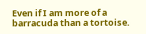Even if I am more of a barracuda than a tortoise.